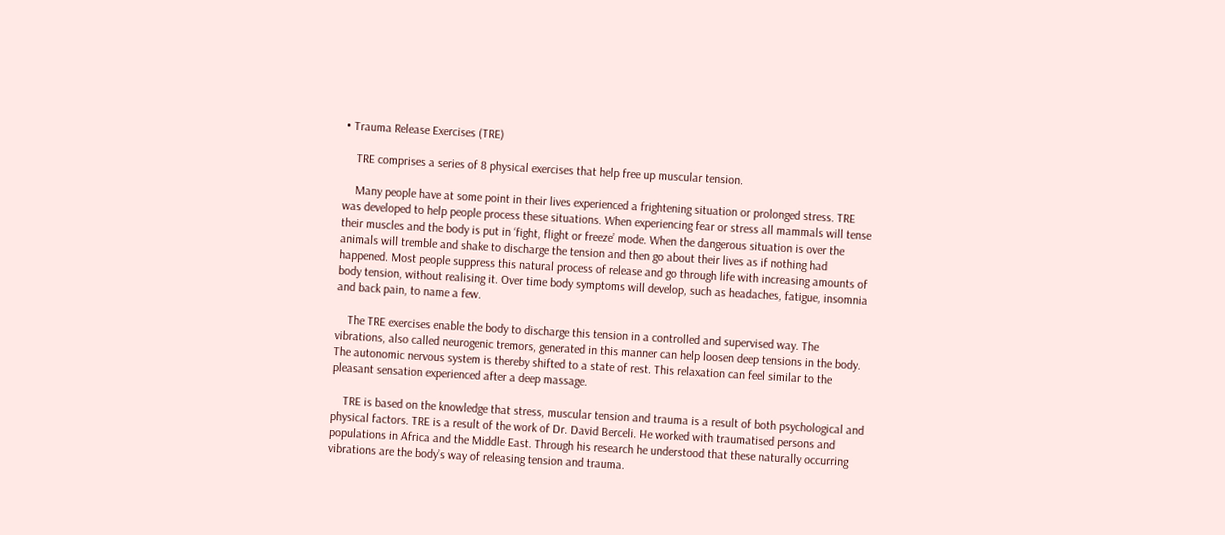• Trauma Release Exercises (TRE)

    TRE comprises a series of 8 physical exercises that help free up muscular tension.

    Many people have at some point in their lives experienced a frightening situation or prolonged stress. TRE was developed to help people process these situations. When experiencing fear or stress all mammals will tense their muscles and the body is put in ‘fight, flight or freeze’ mode. When the dangerous situation is over the animals will tremble and shake to discharge the tension and then go about their lives as if nothing had happened. Most people suppress this natural process of release and go through life with increasing amounts of body tension, without realising it. Over time body symptoms will develop, such as headaches, fatigue, insomnia and back pain, to name a few.

    The TRE exercises enable the body to discharge this tension in a controlled and supervised way. The vibrations, also called neurogenic tremors, generated in this manner can help loosen deep tensions in the body. The autonomic nervous system is thereby shifted to a state of rest. This relaxation can feel similar to the pleasant sensation experienced after a deep massage.

    TRE is based on the knowledge that stress, muscular tension and trauma is a result of both psychological and physical factors. TRE is a result of the work of Dr. David Berceli. He worked with traumatised persons and populations in Africa and the Middle East. Through his research he understood that these naturally occurring vibrations are the body’s way of releasing tension and trauma.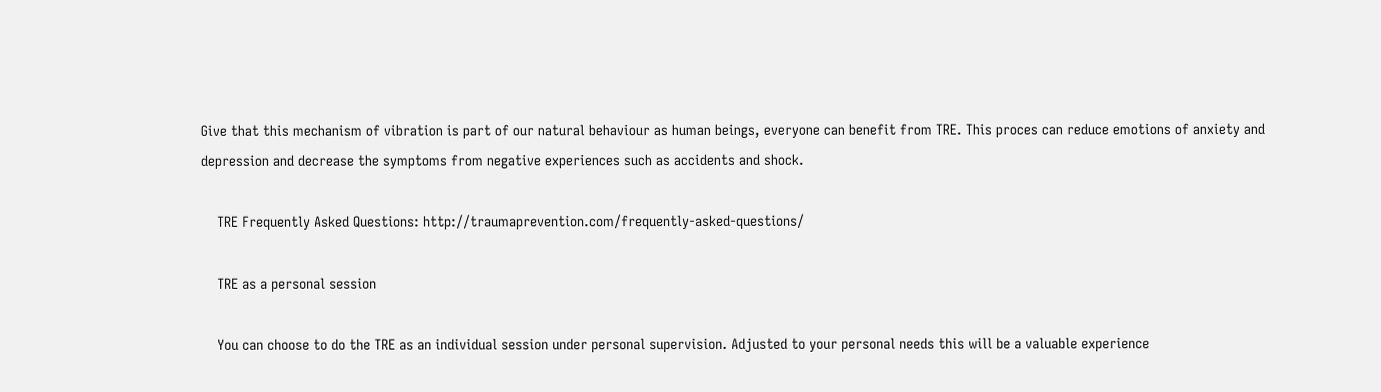Give that this mechanism of vibration is part of our natural behaviour as human beings, everyone can benefit from TRE. This proces can reduce emotions of anxiety and depression and decrease the symptoms from negative experiences such as accidents and shock.

    TRE Frequently Asked Questions: http://traumaprevention.com/frequently-asked-questions/

    TRE as a personal session

    You can choose to do the TRE as an individual session under personal supervision. Adjusted to your personal needs this will be a valuable experience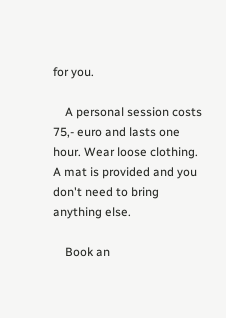for you.

    A personal session costs 75,- euro and lasts one hour. Wear loose clothing. A mat is provided and you don't need to bring anything else.

    Book an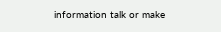information talk or make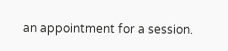an appointment for a session.